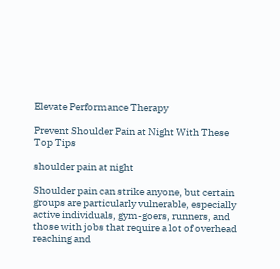Elevate Performance Therapy

Prevent Shoulder Pain at Night With These Top Tips

shoulder pain at night

Shoulder pain can strike anyone, but certain groups are particularly vulnerable, especially active individuals, gym-goers, runners, and those with jobs that require a lot of overhead reaching and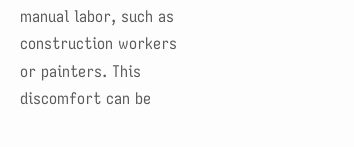manual labor, such as construction workers or painters. This discomfort can be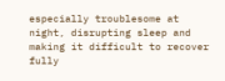especially troublesome at night, disrupting sleep and making it difficult to recover fully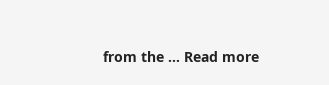from the … Read more